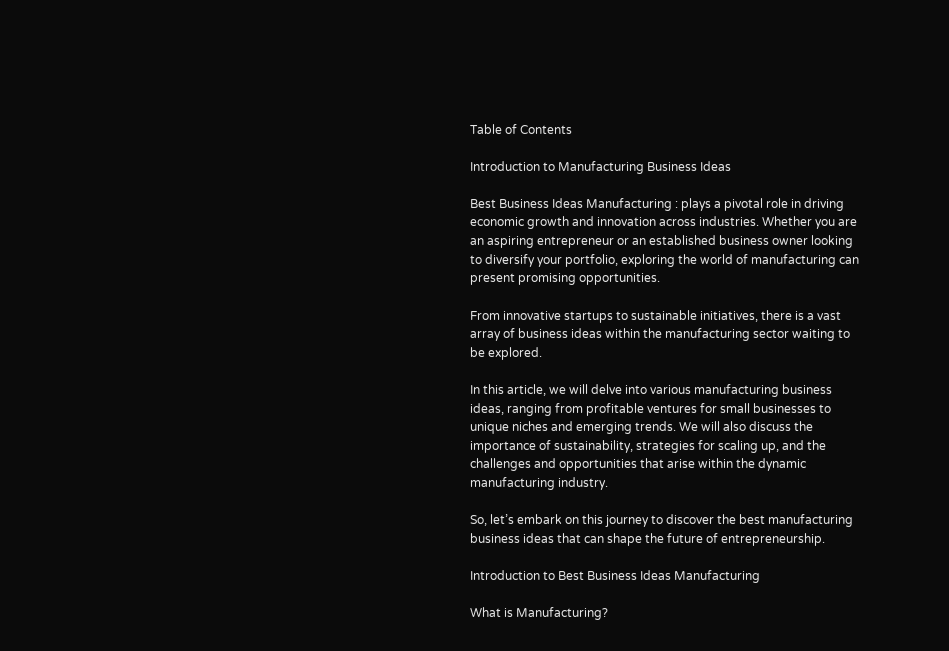Table of Contents

Introduction to Manufacturing Business Ideas

Best Business Ideas Manufacturing : plays a pivotal role in driving economic growth and innovation across industries. Whether you are an aspiring entrepreneur or an established business owner looking to diversify your portfolio, exploring the world of manufacturing can present promising opportunities.

From innovative startups to sustainable initiatives, there is a vast array of business ideas within the manufacturing sector waiting to be explored.

In this article, we will delve into various manufacturing business ideas, ranging from profitable ventures for small businesses to unique niches and emerging trends. We will also discuss the importance of sustainability, strategies for scaling up, and the challenges and opportunities that arise within the dynamic manufacturing industry.

So, let’s embark on this journey to discover the best manufacturing business ideas that can shape the future of entrepreneurship.

Introduction to Best Business Ideas Manufacturing

What is Manufacturing?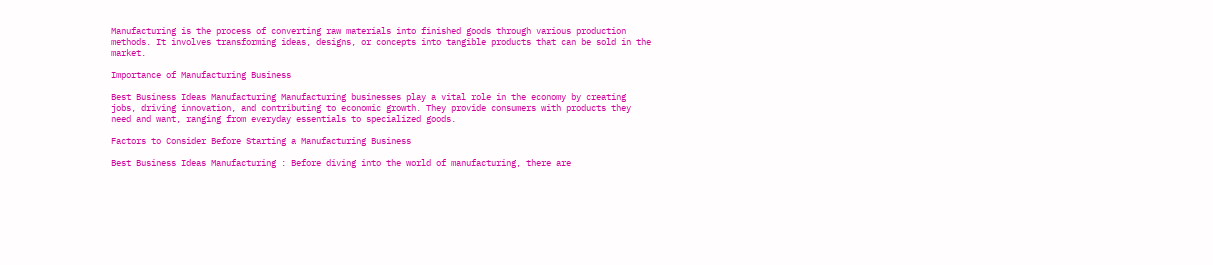Manufacturing is the process of converting raw materials into finished goods through various production methods. It involves transforming ideas, designs, or concepts into tangible products that can be sold in the market.

Importance of Manufacturing Business

Best Business Ideas Manufacturing Manufacturing businesses play a vital role in the economy by creating jobs, driving innovation, and contributing to economic growth. They provide consumers with products they need and want, ranging from everyday essentials to specialized goods.

Factors to Consider Before Starting a Manufacturing Business

Best Business Ideas Manufacturing : Before diving into the world of manufacturing, there are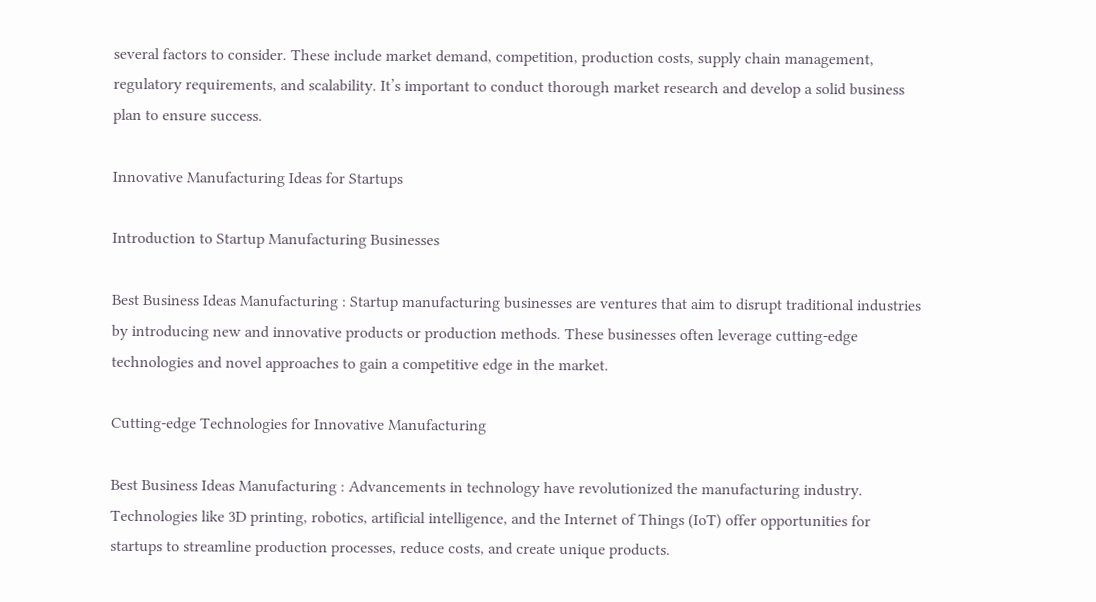several factors to consider. These include market demand, competition, production costs, supply chain management, regulatory requirements, and scalability. It’s important to conduct thorough market research and develop a solid business plan to ensure success.

Innovative Manufacturing Ideas for Startups

Introduction to Startup Manufacturing Businesses

Best Business Ideas Manufacturing : Startup manufacturing businesses are ventures that aim to disrupt traditional industries by introducing new and innovative products or production methods. These businesses often leverage cutting-edge technologies and novel approaches to gain a competitive edge in the market.

Cutting-edge Technologies for Innovative Manufacturing

Best Business Ideas Manufacturing : Advancements in technology have revolutionized the manufacturing industry. Technologies like 3D printing, robotics, artificial intelligence, and the Internet of Things (IoT) offer opportunities for startups to streamline production processes, reduce costs, and create unique products.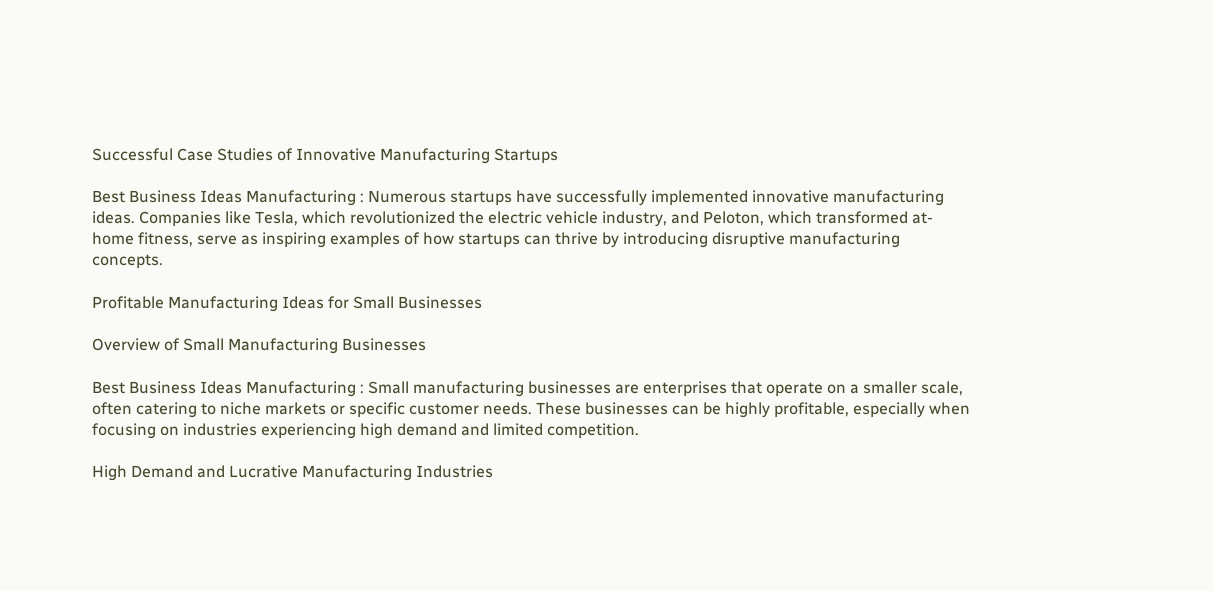Successful Case Studies of Innovative Manufacturing Startups

Best Business Ideas Manufacturing : Numerous startups have successfully implemented innovative manufacturing ideas. Companies like Tesla, which revolutionized the electric vehicle industry, and Peloton, which transformed at-home fitness, serve as inspiring examples of how startups can thrive by introducing disruptive manufacturing concepts.

Profitable Manufacturing Ideas for Small Businesses

Overview of Small Manufacturing Businesses

Best Business Ideas Manufacturing : Small manufacturing businesses are enterprises that operate on a smaller scale, often catering to niche markets or specific customer needs. These businesses can be highly profitable, especially when focusing on industries experiencing high demand and limited competition.

High Demand and Lucrative Manufacturing Industries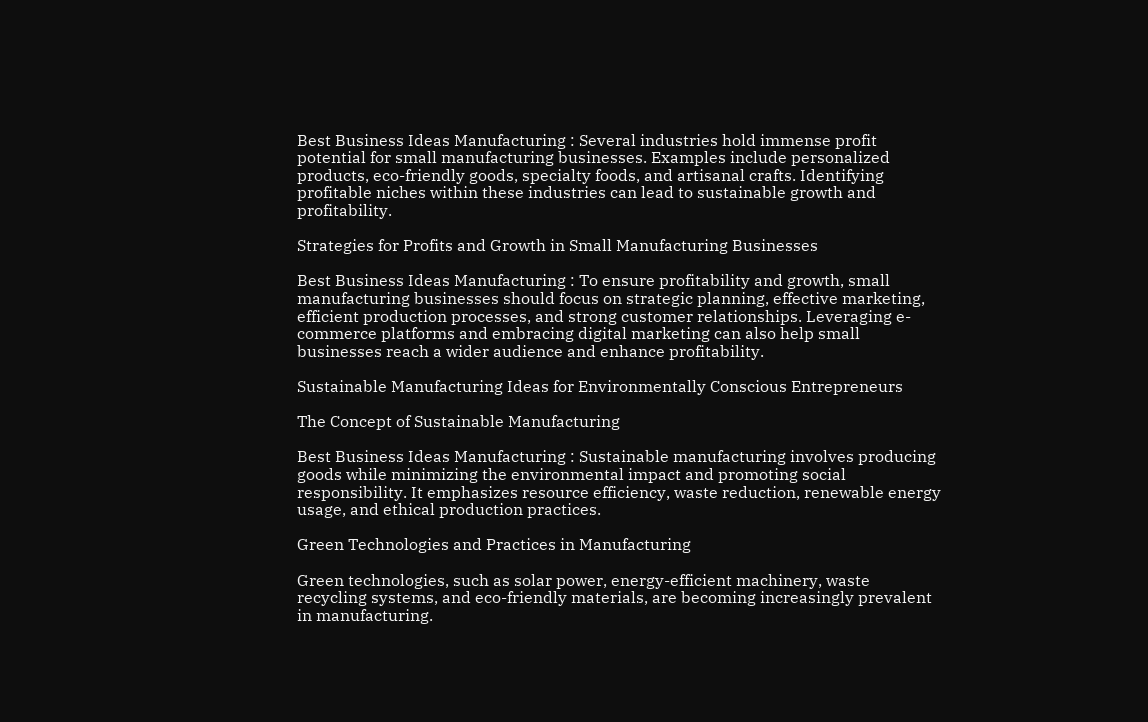Best Business Ideas Manufacturing : Several industries hold immense profit potential for small manufacturing businesses. Examples include personalized products, eco-friendly goods, specialty foods, and artisanal crafts. Identifying profitable niches within these industries can lead to sustainable growth and profitability.

Strategies for Profits and Growth in Small Manufacturing Businesses

Best Business Ideas Manufacturing : To ensure profitability and growth, small manufacturing businesses should focus on strategic planning, effective marketing, efficient production processes, and strong customer relationships. Leveraging e-commerce platforms and embracing digital marketing can also help small businesses reach a wider audience and enhance profitability.

Sustainable Manufacturing Ideas for Environmentally Conscious Entrepreneurs

The Concept of Sustainable Manufacturing

Best Business Ideas Manufacturing : Sustainable manufacturing involves producing goods while minimizing the environmental impact and promoting social responsibility. It emphasizes resource efficiency, waste reduction, renewable energy usage, and ethical production practices.

Green Technologies and Practices in Manufacturing

Green technologies, such as solar power, energy-efficient machinery, waste recycling systems, and eco-friendly materials, are becoming increasingly prevalent in manufacturing.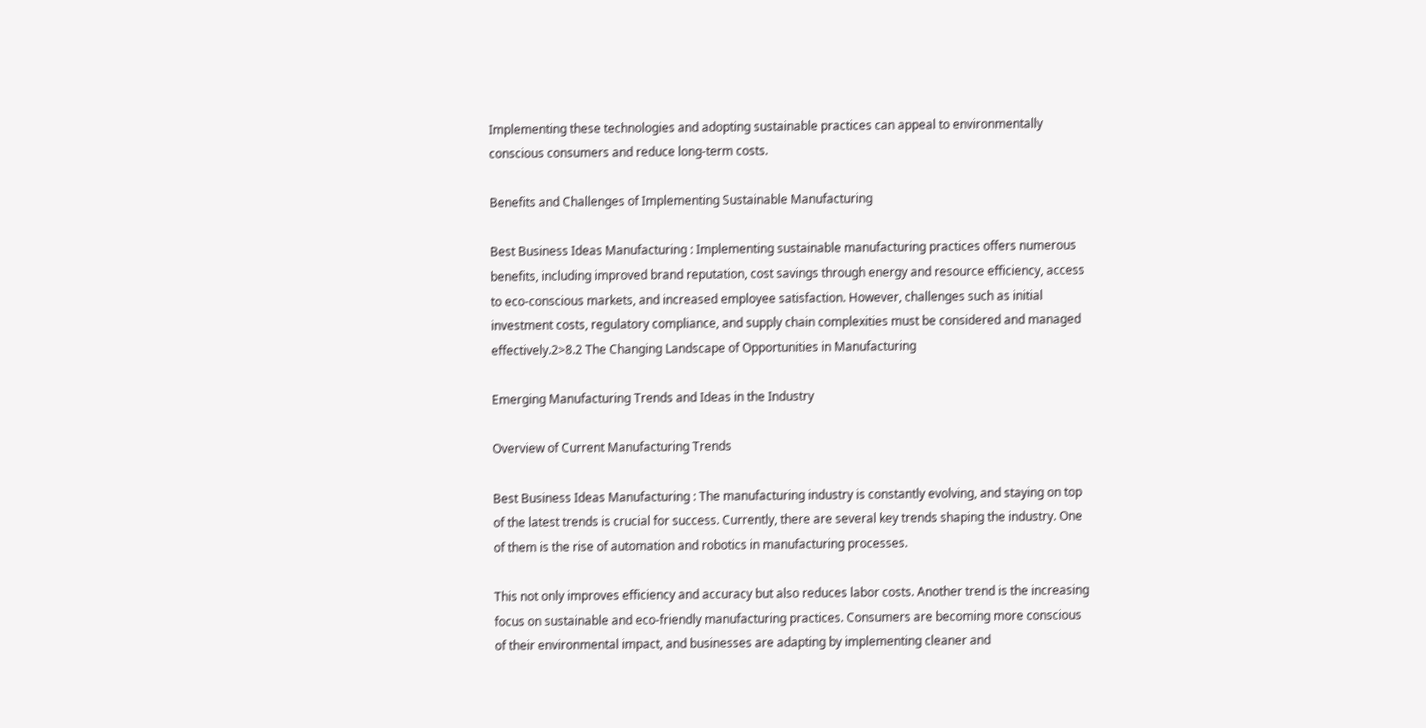Implementing these technologies and adopting sustainable practices can appeal to environmentally conscious consumers and reduce long-term costs.

Benefits and Challenges of Implementing Sustainable Manufacturing

Best Business Ideas Manufacturing : Implementing sustainable manufacturing practices offers numerous benefits, including improved brand reputation, cost savings through energy and resource efficiency, access to eco-conscious markets, and increased employee satisfaction. However, challenges such as initial investment costs, regulatory compliance, and supply chain complexities must be considered and managed effectively.2>8.2 The Changing Landscape of Opportunities in Manufacturing

Emerging Manufacturing Trends and Ideas in the Industry

Overview of Current Manufacturing Trends

Best Business Ideas Manufacturing : The manufacturing industry is constantly evolving, and staying on top of the latest trends is crucial for success. Currently, there are several key trends shaping the industry. One of them is the rise of automation and robotics in manufacturing processes.

This not only improves efficiency and accuracy but also reduces labor costs. Another trend is the increasing focus on sustainable and eco-friendly manufacturing practices. Consumers are becoming more conscious of their environmental impact, and businesses are adapting by implementing cleaner and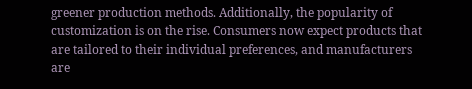greener production methods. Additionally, the popularity of customization is on the rise. Consumers now expect products that are tailored to their individual preferences, and manufacturers are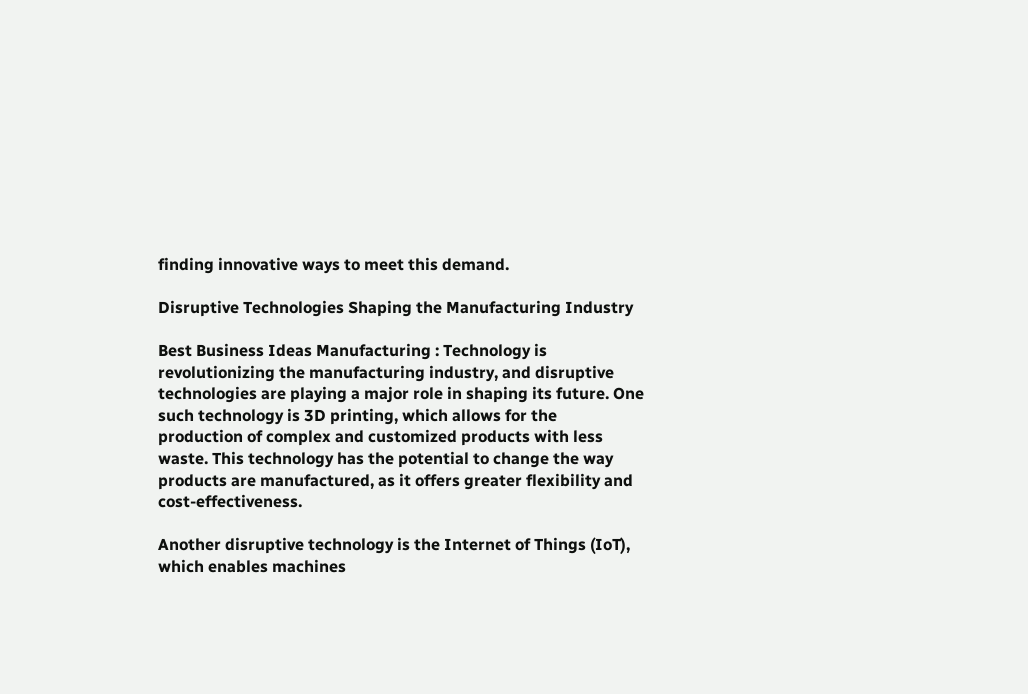finding innovative ways to meet this demand.

Disruptive Technologies Shaping the Manufacturing Industry

Best Business Ideas Manufacturing : Technology is revolutionizing the manufacturing industry, and disruptive technologies are playing a major role in shaping its future. One such technology is 3D printing, which allows for the production of complex and customized products with less waste. This technology has the potential to change the way products are manufactured, as it offers greater flexibility and cost-effectiveness.

Another disruptive technology is the Internet of Things (IoT), which enables machines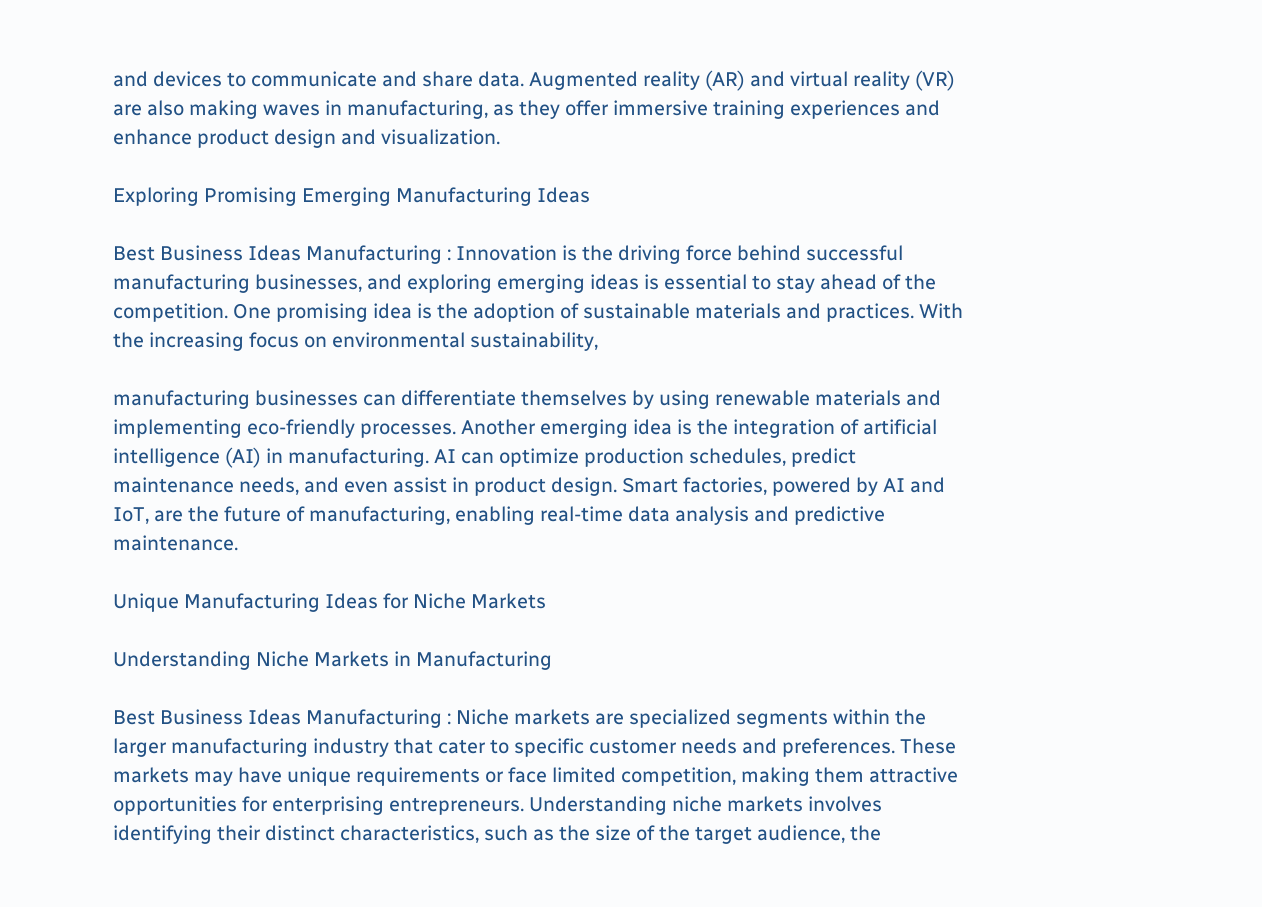and devices to communicate and share data. Augmented reality (AR) and virtual reality (VR) are also making waves in manufacturing, as they offer immersive training experiences and enhance product design and visualization.

Exploring Promising Emerging Manufacturing Ideas

Best Business Ideas Manufacturing : Innovation is the driving force behind successful manufacturing businesses, and exploring emerging ideas is essential to stay ahead of the competition. One promising idea is the adoption of sustainable materials and practices. With the increasing focus on environmental sustainability,

manufacturing businesses can differentiate themselves by using renewable materials and implementing eco-friendly processes. Another emerging idea is the integration of artificial intelligence (AI) in manufacturing. AI can optimize production schedules, predict maintenance needs, and even assist in product design. Smart factories, powered by AI and IoT, are the future of manufacturing, enabling real-time data analysis and predictive maintenance.

Unique Manufacturing Ideas for Niche Markets

Understanding Niche Markets in Manufacturing

Best Business Ideas Manufacturing : Niche markets are specialized segments within the larger manufacturing industry that cater to specific customer needs and preferences. These markets may have unique requirements or face limited competition, making them attractive opportunities for enterprising entrepreneurs. Understanding niche markets involves identifying their distinct characteristics, such as the size of the target audience, the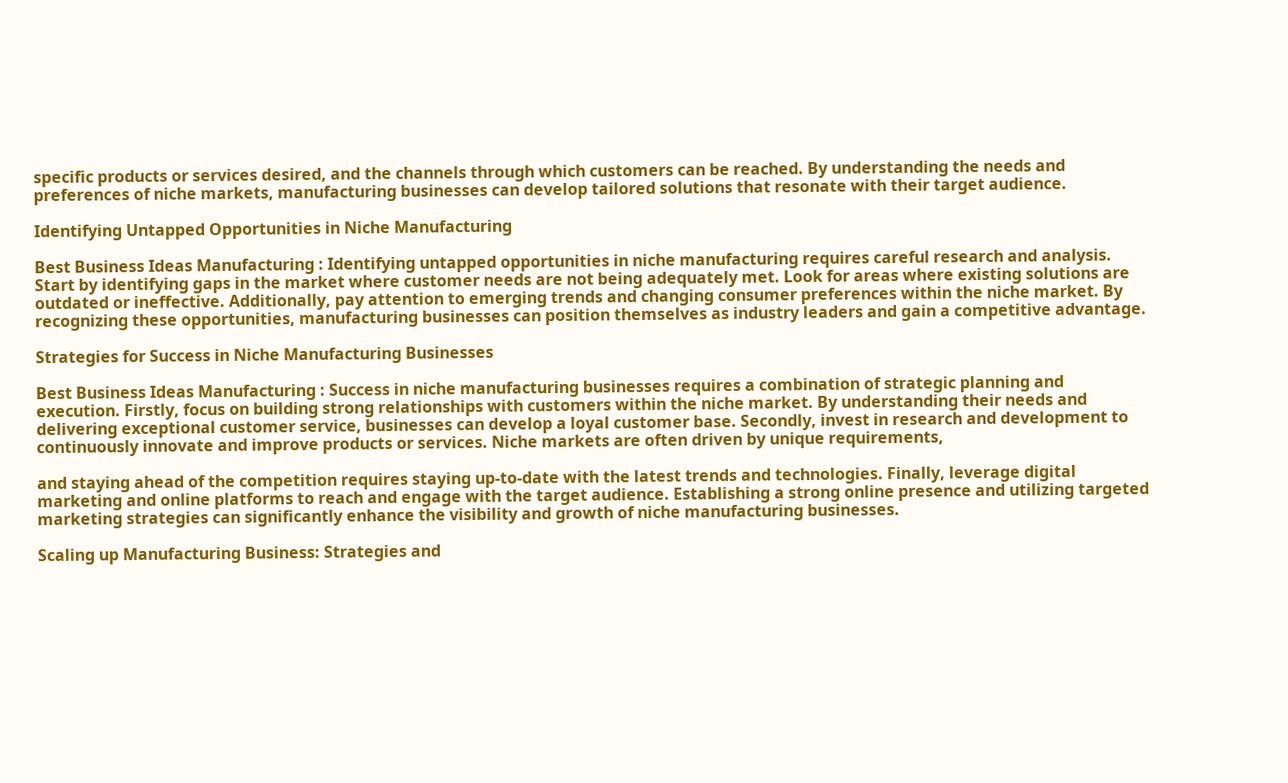specific products or services desired, and the channels through which customers can be reached. By understanding the needs and preferences of niche markets, manufacturing businesses can develop tailored solutions that resonate with their target audience.

Identifying Untapped Opportunities in Niche Manufacturing

Best Business Ideas Manufacturing : Identifying untapped opportunities in niche manufacturing requires careful research and analysis. Start by identifying gaps in the market where customer needs are not being adequately met. Look for areas where existing solutions are outdated or ineffective. Additionally, pay attention to emerging trends and changing consumer preferences within the niche market. By recognizing these opportunities, manufacturing businesses can position themselves as industry leaders and gain a competitive advantage.

Strategies for Success in Niche Manufacturing Businesses

Best Business Ideas Manufacturing : Success in niche manufacturing businesses requires a combination of strategic planning and execution. Firstly, focus on building strong relationships with customers within the niche market. By understanding their needs and delivering exceptional customer service, businesses can develop a loyal customer base. Secondly, invest in research and development to continuously innovate and improve products or services. Niche markets are often driven by unique requirements,

and staying ahead of the competition requires staying up-to-date with the latest trends and technologies. Finally, leverage digital marketing and online platforms to reach and engage with the target audience. Establishing a strong online presence and utilizing targeted marketing strategies can significantly enhance the visibility and growth of niche manufacturing businesses.

Scaling up Manufacturing Business: Strategies and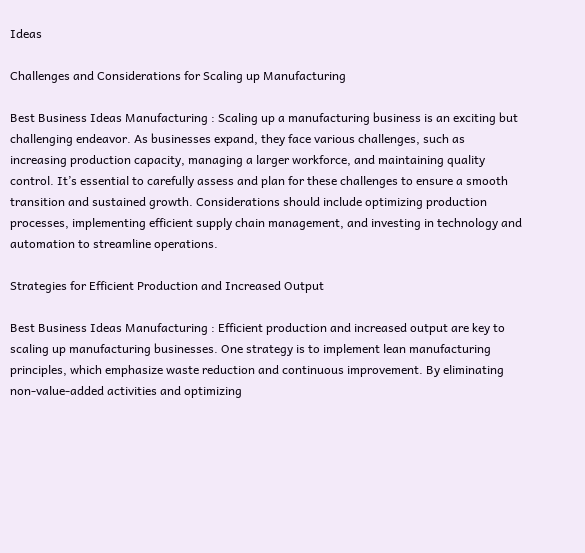Ideas

Challenges and Considerations for Scaling up Manufacturing

Best Business Ideas Manufacturing : Scaling up a manufacturing business is an exciting but challenging endeavor. As businesses expand, they face various challenges, such as increasing production capacity, managing a larger workforce, and maintaining quality control. It’s essential to carefully assess and plan for these challenges to ensure a smooth transition and sustained growth. Considerations should include optimizing production processes, implementing efficient supply chain management, and investing in technology and automation to streamline operations.

Strategies for Efficient Production and Increased Output

Best Business Ideas Manufacturing : Efficient production and increased output are key to scaling up manufacturing businesses. One strategy is to implement lean manufacturing principles, which emphasize waste reduction and continuous improvement. By eliminating non-value-added activities and optimizing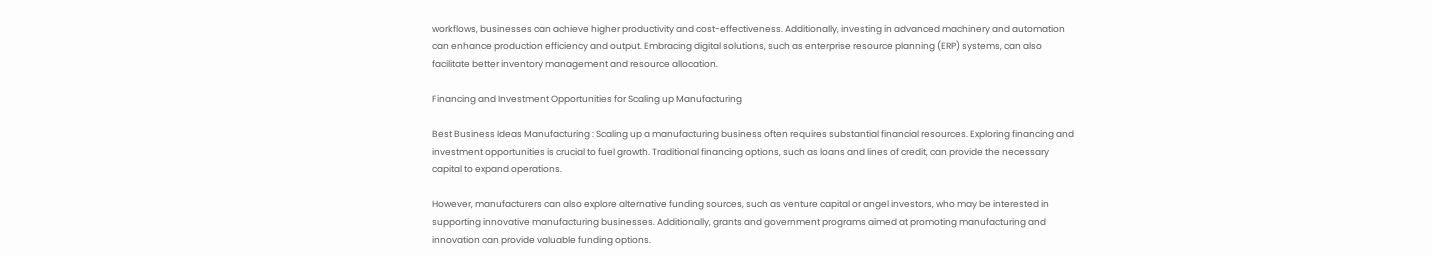workflows, businesses can achieve higher productivity and cost-effectiveness. Additionally, investing in advanced machinery and automation can enhance production efficiency and output. Embracing digital solutions, such as enterprise resource planning (ERP) systems, can also facilitate better inventory management and resource allocation.

Financing and Investment Opportunities for Scaling up Manufacturing

Best Business Ideas Manufacturing : Scaling up a manufacturing business often requires substantial financial resources. Exploring financing and investment opportunities is crucial to fuel growth. Traditional financing options, such as loans and lines of credit, can provide the necessary capital to expand operations.

However, manufacturers can also explore alternative funding sources, such as venture capital or angel investors, who may be interested in supporting innovative manufacturing businesses. Additionally, grants and government programs aimed at promoting manufacturing and innovation can provide valuable funding options.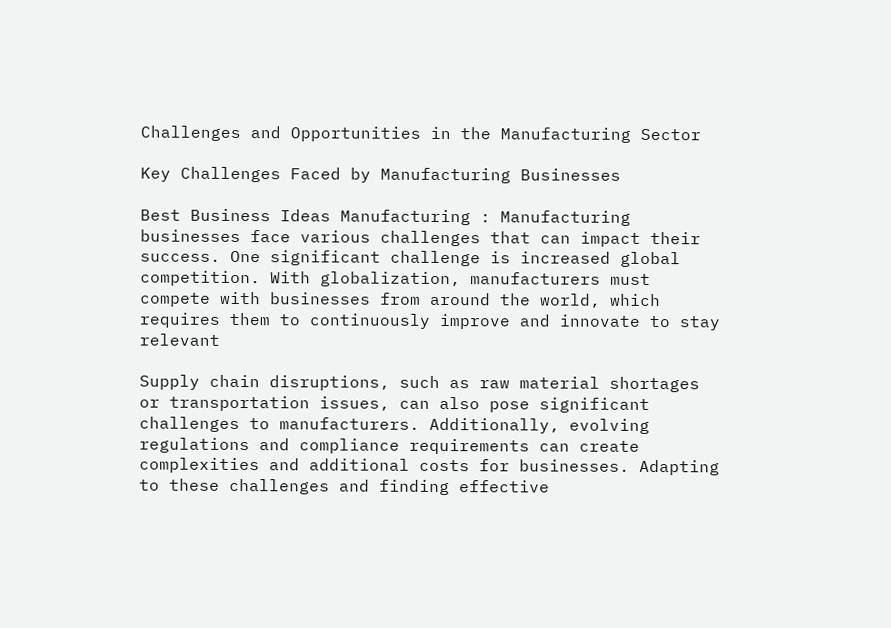Challenges and Opportunities in the Manufacturing Sector

Key Challenges Faced by Manufacturing Businesses

Best Business Ideas Manufacturing : Manufacturing businesses face various challenges that can impact their success. One significant challenge is increased global competition. With globalization, manufacturers must compete with businesses from around the world, which requires them to continuously improve and innovate to stay relevant

Supply chain disruptions, such as raw material shortages or transportation issues, can also pose significant challenges to manufacturers. Additionally, evolving regulations and compliance requirements can create complexities and additional costs for businesses. Adapting to these challenges and finding effective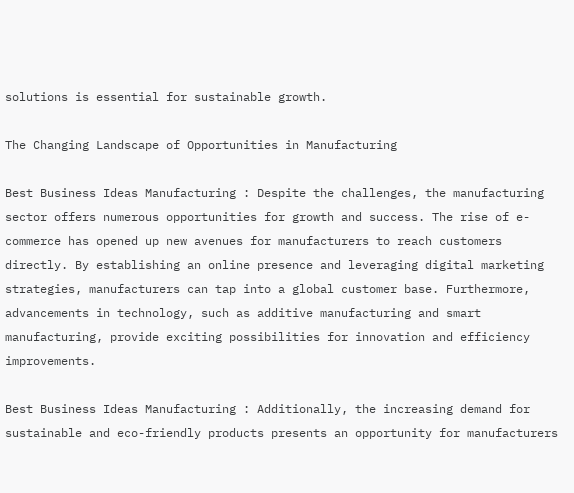solutions is essential for sustainable growth.

The Changing Landscape of Opportunities in Manufacturing

Best Business Ideas Manufacturing : Despite the challenges, the manufacturing sector offers numerous opportunities for growth and success. The rise of e-commerce has opened up new avenues for manufacturers to reach customers directly. By establishing an online presence and leveraging digital marketing strategies, manufacturers can tap into a global customer base. Furthermore, advancements in technology, such as additive manufacturing and smart manufacturing, provide exciting possibilities for innovation and efficiency improvements.

Best Business Ideas Manufacturing : Additionally, the increasing demand for sustainable and eco-friendly products presents an opportunity for manufacturers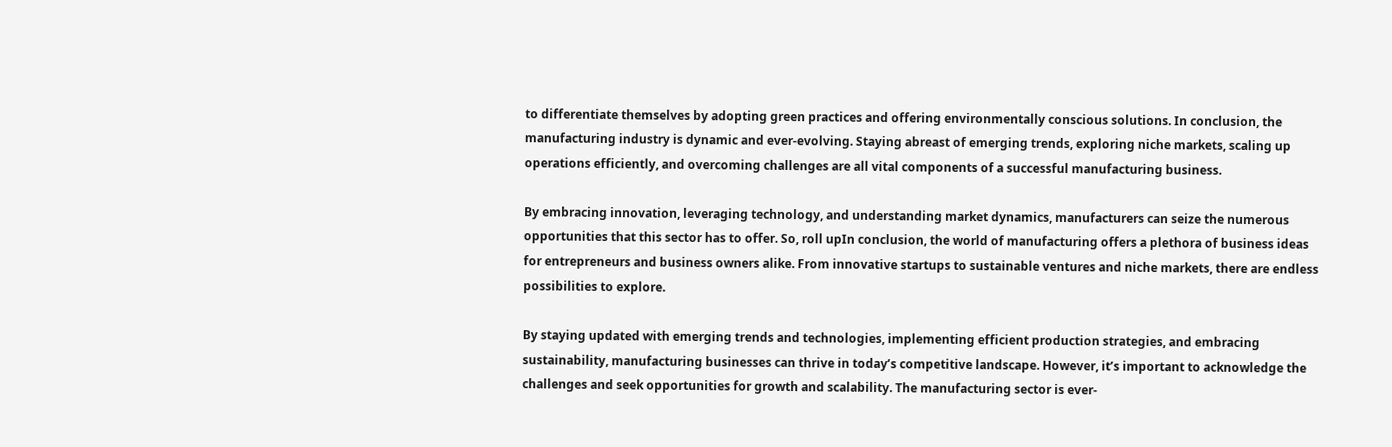to differentiate themselves by adopting green practices and offering environmentally conscious solutions. In conclusion, the manufacturing industry is dynamic and ever-evolving. Staying abreast of emerging trends, exploring niche markets, scaling up operations efficiently, and overcoming challenges are all vital components of a successful manufacturing business.

By embracing innovation, leveraging technology, and understanding market dynamics, manufacturers can seize the numerous opportunities that this sector has to offer. So, roll upIn conclusion, the world of manufacturing offers a plethora of business ideas for entrepreneurs and business owners alike. From innovative startups to sustainable ventures and niche markets, there are endless possibilities to explore.

By staying updated with emerging trends and technologies, implementing efficient production strategies, and embracing sustainability, manufacturing businesses can thrive in today’s competitive landscape. However, it’s important to acknowledge the challenges and seek opportunities for growth and scalability. The manufacturing sector is ever-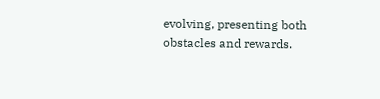evolving, presenting both obstacles and rewards.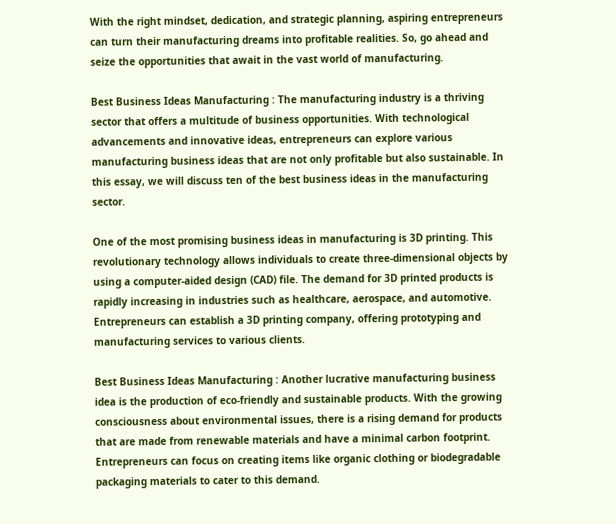With the right mindset, dedication, and strategic planning, aspiring entrepreneurs can turn their manufacturing dreams into profitable realities. So, go ahead and seize the opportunities that await in the vast world of manufacturing.

Best Business Ideas Manufacturing : The manufacturing industry is a thriving sector that offers a multitude of business opportunities. With technological advancements and innovative ideas, entrepreneurs can explore various manufacturing business ideas that are not only profitable but also sustainable. In this essay, we will discuss ten of the best business ideas in the manufacturing sector.

One of the most promising business ideas in manufacturing is 3D printing. This revolutionary technology allows individuals to create three-dimensional objects by using a computer-aided design (CAD) file. The demand for 3D printed products is rapidly increasing in industries such as healthcare, aerospace, and automotive. Entrepreneurs can establish a 3D printing company, offering prototyping and manufacturing services to various clients.

Best Business Ideas Manufacturing : Another lucrative manufacturing business idea is the production of eco-friendly and sustainable products. With the growing consciousness about environmental issues, there is a rising demand for products that are made from renewable materials and have a minimal carbon footprint. Entrepreneurs can focus on creating items like organic clothing or biodegradable packaging materials to cater to this demand.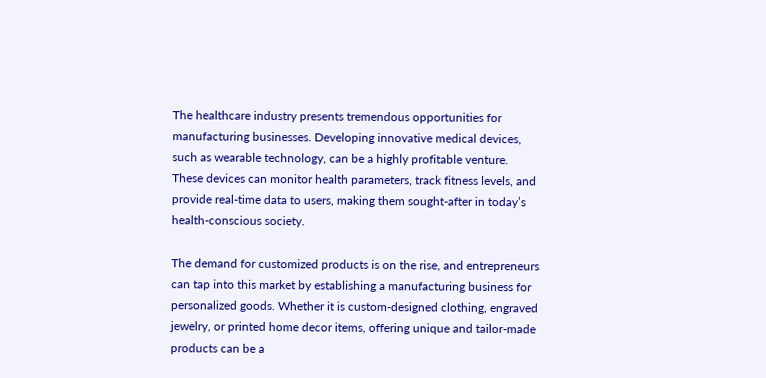The healthcare industry presents tremendous opportunities for manufacturing businesses. Developing innovative medical devices, such as wearable technology, can be a highly profitable venture. These devices can monitor health parameters, track fitness levels, and provide real-time data to users, making them sought-after in today’s health-conscious society.

The demand for customized products is on the rise, and entrepreneurs can tap into this market by establishing a manufacturing business for personalized goods. Whether it is custom-designed clothing, engraved jewelry, or printed home decor items, offering unique and tailor-made products can be a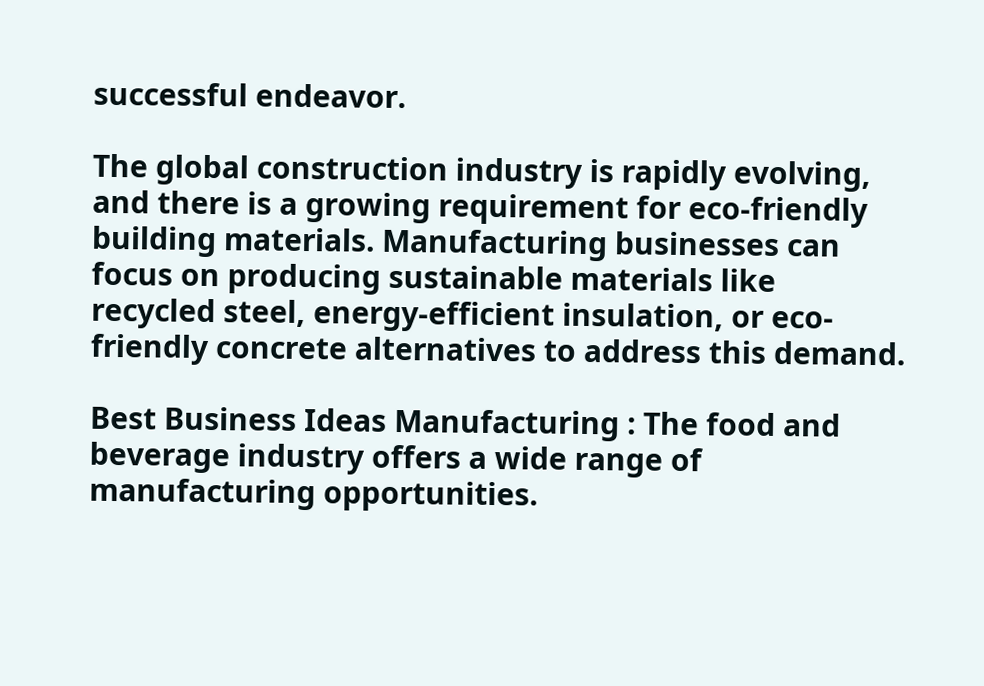successful endeavor.

The global construction industry is rapidly evolving, and there is a growing requirement for eco-friendly building materials. Manufacturing businesses can focus on producing sustainable materials like recycled steel, energy-efficient insulation, or eco-friendly concrete alternatives to address this demand.

Best Business Ideas Manufacturing : The food and beverage industry offers a wide range of manufacturing opportunities.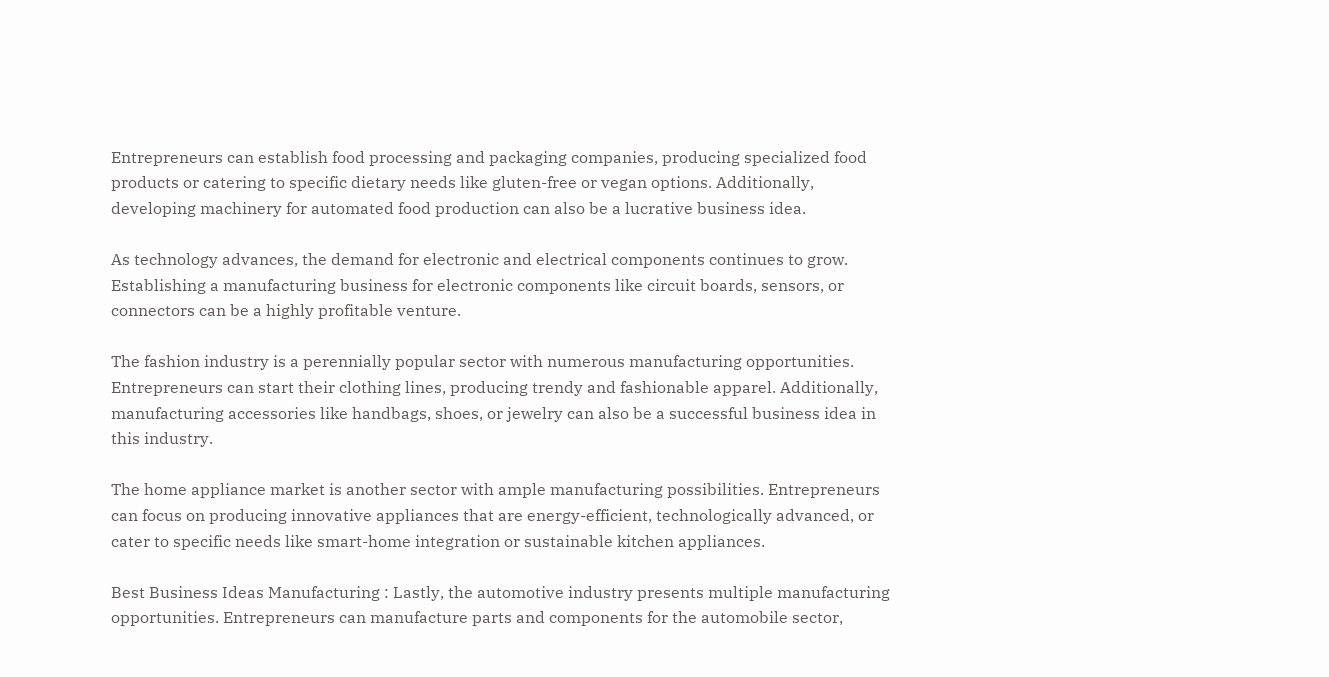Entrepreneurs can establish food processing and packaging companies, producing specialized food products or catering to specific dietary needs like gluten-free or vegan options. Additionally, developing machinery for automated food production can also be a lucrative business idea.

As technology advances, the demand for electronic and electrical components continues to grow. Establishing a manufacturing business for electronic components like circuit boards, sensors, or connectors can be a highly profitable venture.

The fashion industry is a perennially popular sector with numerous manufacturing opportunities. Entrepreneurs can start their clothing lines, producing trendy and fashionable apparel. Additionally, manufacturing accessories like handbags, shoes, or jewelry can also be a successful business idea in this industry.

The home appliance market is another sector with ample manufacturing possibilities. Entrepreneurs can focus on producing innovative appliances that are energy-efficient, technologically advanced, or cater to specific needs like smart-home integration or sustainable kitchen appliances.

Best Business Ideas Manufacturing : Lastly, the automotive industry presents multiple manufacturing opportunities. Entrepreneurs can manufacture parts and components for the automobile sector,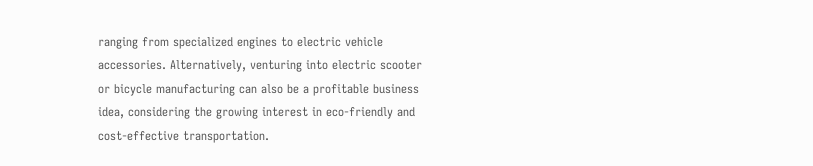ranging from specialized engines to electric vehicle accessories. Alternatively, venturing into electric scooter or bicycle manufacturing can also be a profitable business idea, considering the growing interest in eco-friendly and cost-effective transportation.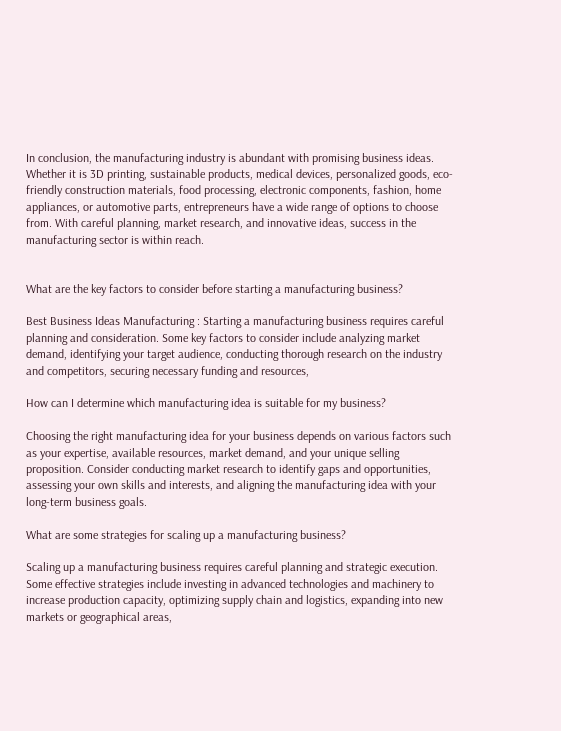In conclusion, the manufacturing industry is abundant with promising business ideas. Whether it is 3D printing, sustainable products, medical devices, personalized goods, eco-friendly construction materials, food processing, electronic components, fashion, home appliances, or automotive parts, entrepreneurs have a wide range of options to choose from. With careful planning, market research, and innovative ideas, success in the manufacturing sector is within reach.


What are the key factors to consider before starting a manufacturing business?

Best Business Ideas Manufacturing : Starting a manufacturing business requires careful planning and consideration. Some key factors to consider include analyzing market demand, identifying your target audience, conducting thorough research on the industry and competitors, securing necessary funding and resources,

How can I determine which manufacturing idea is suitable for my business?

Choosing the right manufacturing idea for your business depends on various factors such as your expertise, available resources, market demand, and your unique selling proposition. Consider conducting market research to identify gaps and opportunities, assessing your own skills and interests, and aligning the manufacturing idea with your long-term business goals.

What are some strategies for scaling up a manufacturing business?

Scaling up a manufacturing business requires careful planning and strategic execution. Some effective strategies include investing in advanced technologies and machinery to increase production capacity, optimizing supply chain and logistics, expanding into new markets or geographical areas,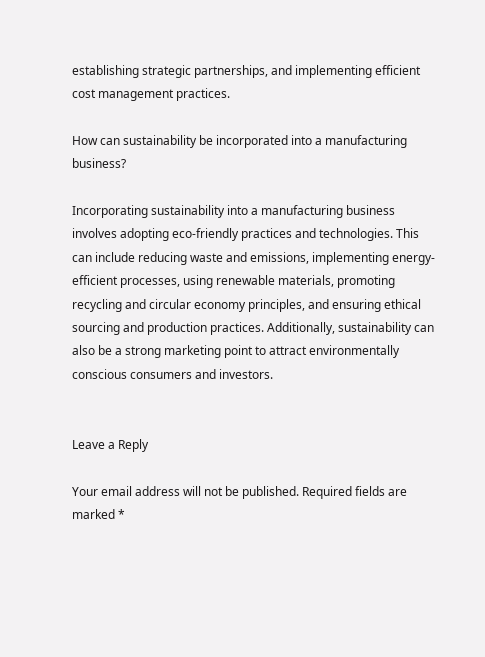establishing strategic partnerships, and implementing efficient cost management practices.

How can sustainability be incorporated into a manufacturing business?

Incorporating sustainability into a manufacturing business involves adopting eco-friendly practices and technologies. This can include reducing waste and emissions, implementing energy-efficient processes, using renewable materials, promoting recycling and circular economy principles, and ensuring ethical sourcing and production practices. Additionally, sustainability can also be a strong marketing point to attract environmentally conscious consumers and investors.


Leave a Reply

Your email address will not be published. Required fields are marked *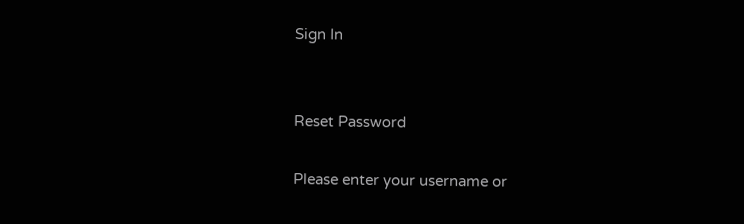Sign In


Reset Password

Please enter your username or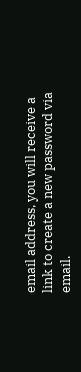email address, you will receive a link to create a new password via email.